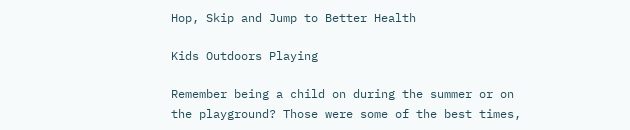Hop, Skip and Jump to Better Health

Kids Outdoors Playing

Remember being a child on during the summer or on the playground? Those were some of the best times,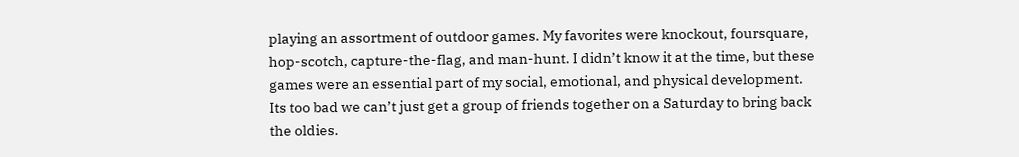playing an assortment of outdoor games. My favorites were knockout, foursquare, hop-scotch, capture-the-flag, and man-hunt. I didn’t know it at the time, but these games were an essential part of my social, emotional, and physical development. Its too bad we can’t just get a group of friends together on a Saturday to bring back the oldies.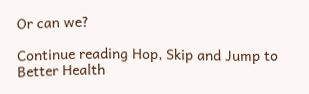Or can we?

Continue reading Hop, Skip and Jump to Better Health